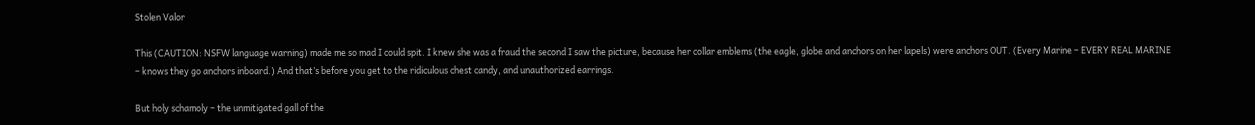Stolen Valor

This (CAUTION: NSFW language warning) made me so mad I could spit. I knew she was a fraud the second I saw the picture, because her collar emblems (the eagle, globe and anchors on her lapels) were anchors OUT. (Every Marine – EVERY REAL MARINE – knows they go anchors inboard.) And that’s before you get to the ridiculous chest candy, and unauthorized earrings.

But holy schamoly – the unmitigated gall of the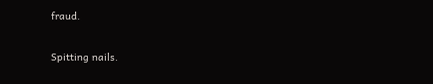fraud.

Spitting nails.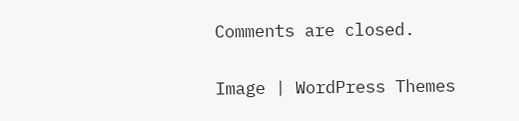Comments are closed.

Image | WordPress Themes